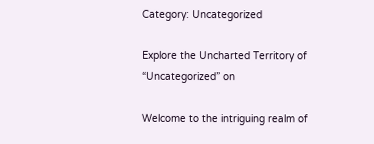Category: Uncategorized

Explore the Uncharted Territory of “Uncategorized” on

Welcome to the intriguing realm of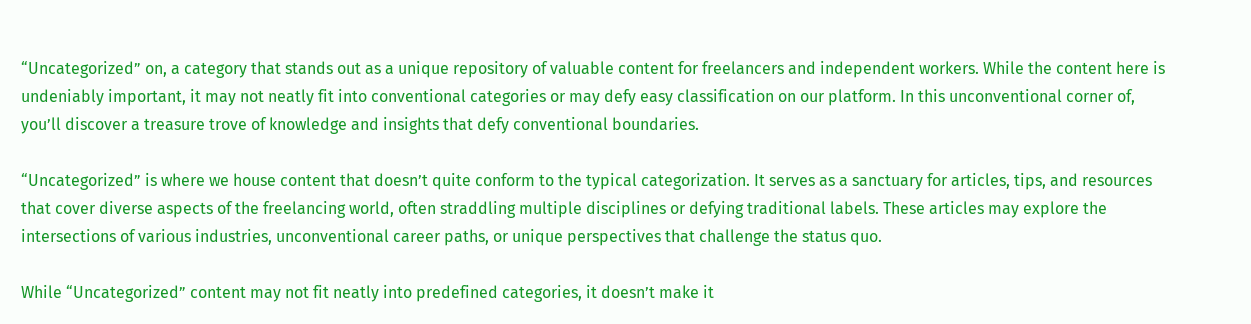“Uncategorized” on, a category that stands out as a unique repository of valuable content for freelancers and independent workers. While the content here is undeniably important, it may not neatly fit into conventional categories or may defy easy classification on our platform. In this unconventional corner of, you’ll discover a treasure trove of knowledge and insights that defy conventional boundaries.

“Uncategorized” is where we house content that doesn’t quite conform to the typical categorization. It serves as a sanctuary for articles, tips, and resources that cover diverse aspects of the freelancing world, often straddling multiple disciplines or defying traditional labels. These articles may explore the intersections of various industries, unconventional career paths, or unique perspectives that challenge the status quo.

While “Uncategorized” content may not fit neatly into predefined categories, it doesn’t make it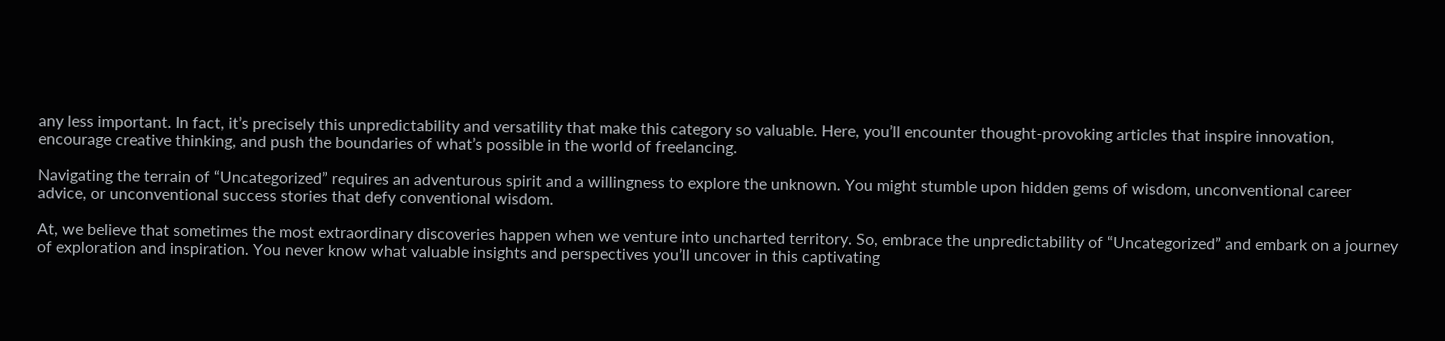any less important. In fact, it’s precisely this unpredictability and versatility that make this category so valuable. Here, you’ll encounter thought-provoking articles that inspire innovation, encourage creative thinking, and push the boundaries of what’s possible in the world of freelancing.

Navigating the terrain of “Uncategorized” requires an adventurous spirit and a willingness to explore the unknown. You might stumble upon hidden gems of wisdom, unconventional career advice, or unconventional success stories that defy conventional wisdom.

At, we believe that sometimes the most extraordinary discoveries happen when we venture into uncharted territory. So, embrace the unpredictability of “Uncategorized” and embark on a journey of exploration and inspiration. You never know what valuable insights and perspectives you’ll uncover in this captivating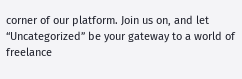corner of our platform. Join us on, and let “Uncategorized” be your gateway to a world of freelance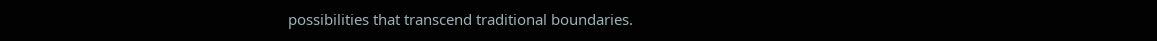possibilities that transcend traditional boundaries.